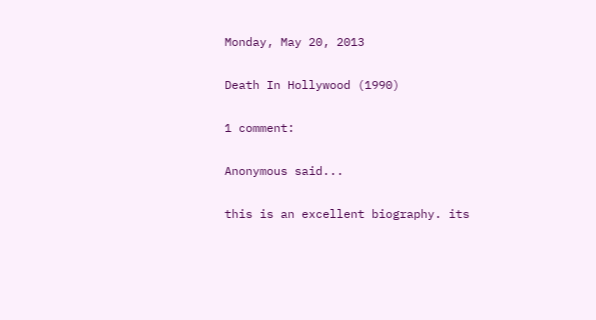Monday, May 20, 2013

Death In Hollywood (1990)

1 comment:

Anonymous said...

this is an excellent biography. its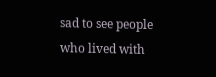sad to see people who lived with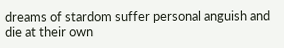dreams of stardom suffer personal anguish and die at their own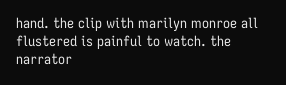hand. the clip with marilyn monroe all flustered is painful to watch. the narrator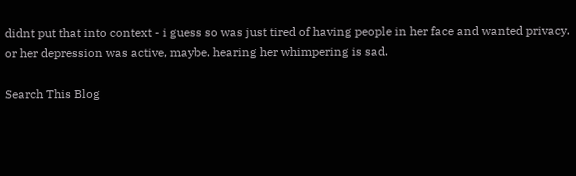didnt put that into context - i guess so was just tired of having people in her face and wanted privacy. or her depression was active, maybe. hearing her whimpering is sad.

Search This Blog